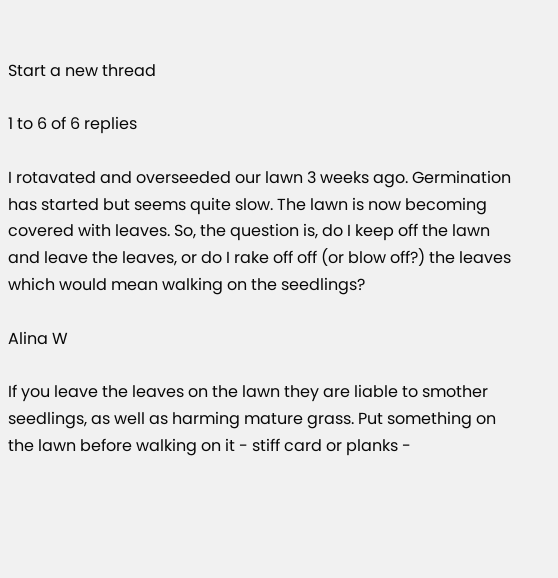Start a new thread

1 to 6 of 6 replies

I rotavated and overseeded our lawn 3 weeks ago. Germination has started but seems quite slow. The lawn is now becoming covered with leaves. So, the question is, do I keep off the lawn and leave the leaves, or do I rake off off (or blow off?) the leaves which would mean walking on the seedlings?

Alina W

If you leave the leaves on the lawn they are liable to smother seedlings, as well as harming mature grass. Put something on the lawn before walking on it - stiff card or planks -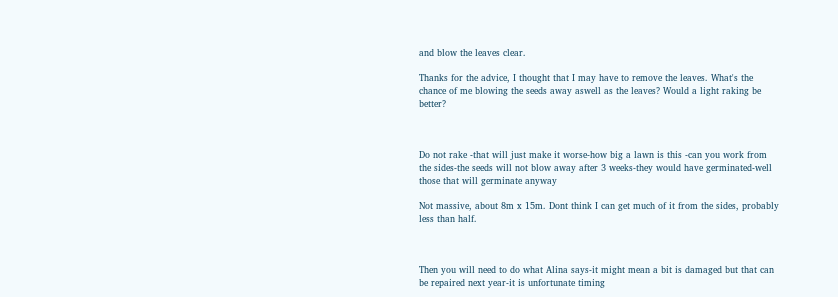and blow the leaves clear.

Thanks for the advice, I thought that I may have to remove the leaves. What's the chance of me blowing the seeds away aswell as the leaves? Would a light raking be better?



Do not rake -that will just make it worse-how big a lawn is this -can you work from the sides-the seeds will not blow away after 3 weeks-they would have germinated-well those that will germinate anyway

Not massive, about 8m x 15m. Dont think I can get much of it from the sides, probably less than half.



Then you will need to do what Alina says-it might mean a bit is damaged but that can be repaired next year-it is unfortunate timing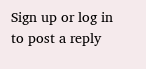Sign up or log in to post a reply